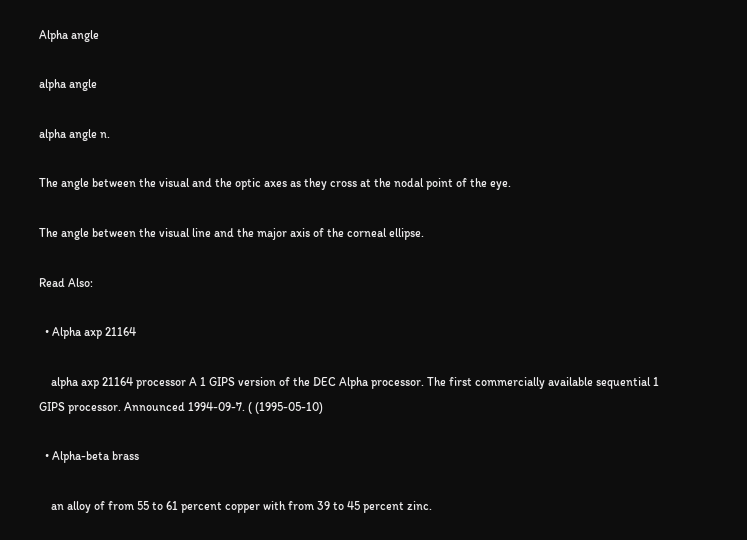Alpha angle

alpha angle

alpha angle n.

The angle between the visual and the optic axes as they cross at the nodal point of the eye.

The angle between the visual line and the major axis of the corneal ellipse.

Read Also:

  • Alpha axp 21164

    alpha axp 21164 processor A 1 GIPS version of the DEC Alpha processor. The first commercially available sequential 1 GIPS processor. Announced 1994-09-7. ( (1995-05-10)

  • Alpha-beta brass

    an alloy of from 55 to 61 percent copper with from 39 to 45 percent zinc.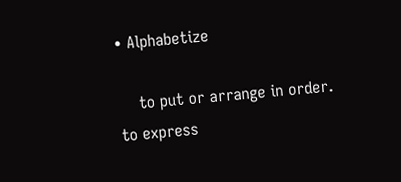• Alphabetize

    to put or arrange in order. to express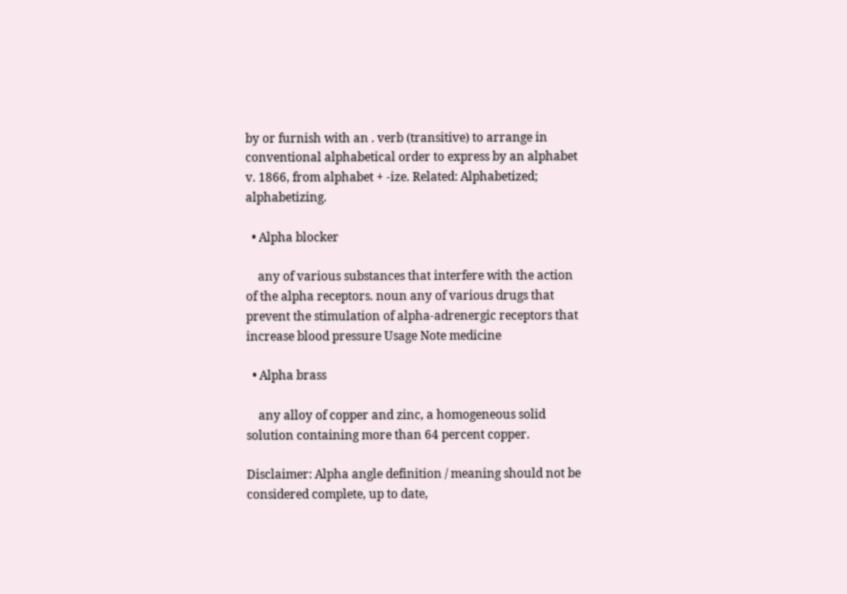by or furnish with an . verb (transitive) to arrange in conventional alphabetical order to express by an alphabet v. 1866, from alphabet + -ize. Related: Alphabetized; alphabetizing.

  • Alpha blocker

    any of various substances that interfere with the action of the alpha receptors. noun any of various drugs that prevent the stimulation of alpha-adrenergic receptors that increase blood pressure Usage Note medicine

  • Alpha brass

    any alloy of copper and zinc, a homogeneous solid solution containing more than 64 percent copper.

Disclaimer: Alpha angle definition / meaning should not be considered complete, up to date,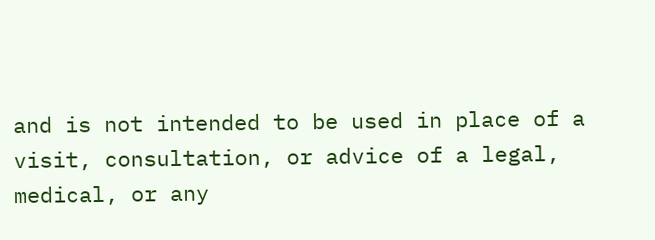and is not intended to be used in place of a visit, consultation, or advice of a legal, medical, or any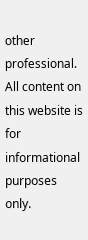other professional. All content on this website is for informational purposes only.